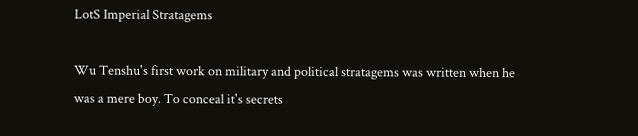LotS Imperial Stratagems

Wu Tenshu's first work on military and political stratagems was written when he was a mere boy. To conceal it's secrets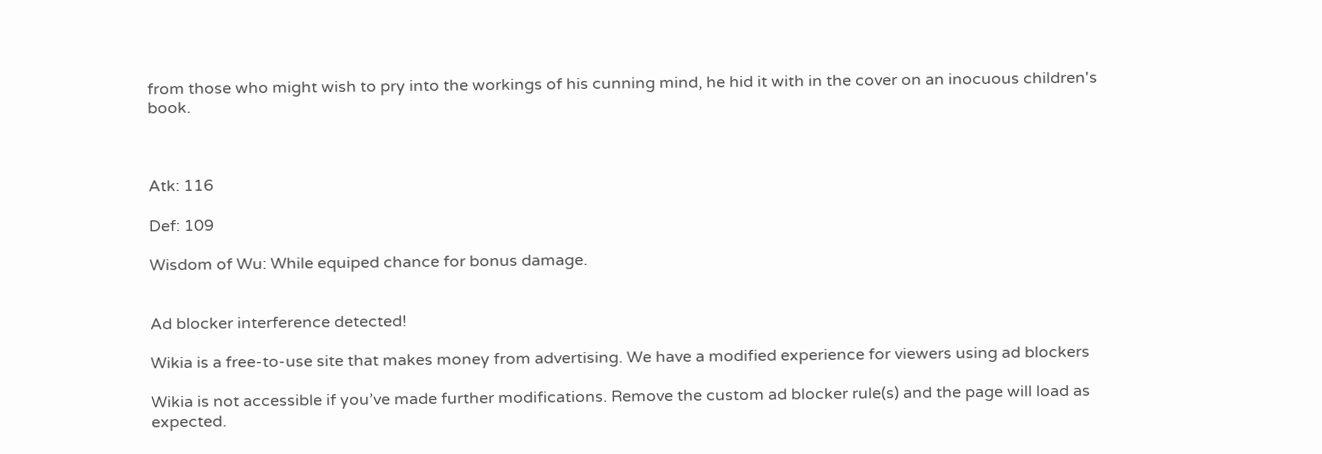from those who might wish to pry into the workings of his cunning mind, he hid it with in the cover on an inocuous children's book.



Atk: 116

Def: 109

Wisdom of Wu: While equiped chance for bonus damage.


Ad blocker interference detected!

Wikia is a free-to-use site that makes money from advertising. We have a modified experience for viewers using ad blockers

Wikia is not accessible if you’ve made further modifications. Remove the custom ad blocker rule(s) and the page will load as expected.